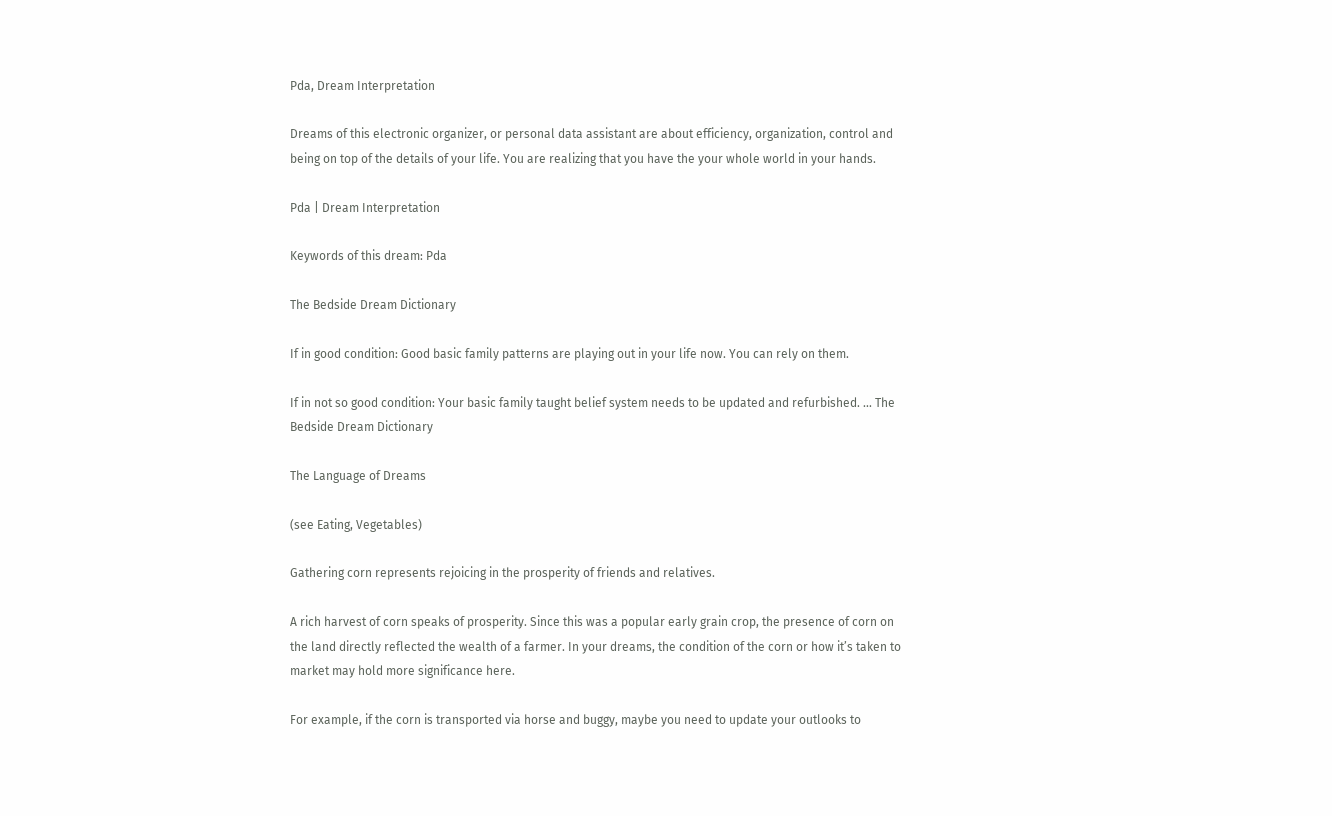Pda, Dream Interpretation

Dreams of this electronic organizer, or personal data assistant are about efficiency, organization, control and being on top of the details of your life. You are realizing that you have the your whole world in your hands.

Pda | Dream Interpretation

Keywords of this dream: Pda

The Bedside Dream Dictionary

If in good condition: Good basic family patterns are playing out in your life now. You can rely on them.

If in not so good condition: Your basic family taught belief system needs to be updated and refurbished. ... The Bedside Dream Dictionary

The Language of Dreams

(see Eating, Vegetables)

Gathering corn represents rejoicing in the prosperity of friends and relatives.

A rich harvest of corn speaks of prosperity. Since this was a popular early grain crop, the presence of corn on the land directly reflected the wealth of a farmer. In your dreams, the condition of the corn or how it’s taken to market may hold more significance here.

For example, if the corn is transported via horse and buggy, maybe you need to update your outlooks to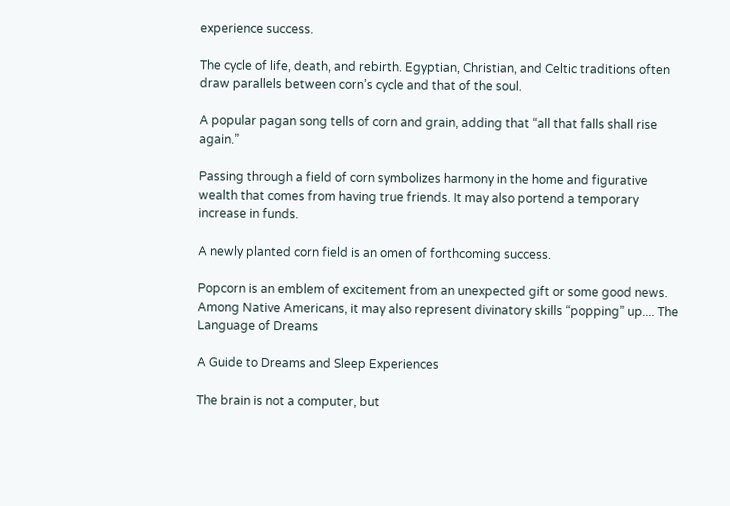experience success.

The cycle of life, death, and rebirth. Egyptian, Christian, and Celtic traditions often draw parallels between corn’s cycle and that of the soul.

A popular pagan song tells of corn and grain, adding that “all that falls shall rise again.”

Passing through a field of corn symbolizes harmony in the home and figurative wealth that comes from having true friends. It may also portend a temporary increase in funds.

A newly planted corn field is an omen of forthcoming success.

Popcorn is an emblem of excitement from an unexpected gift or some good news. Among Native Americans, it may also represent divinatory skills “popping” up.... The Language of Dreams

A Guide to Dreams and Sleep Experiences

The brain is not a computer, but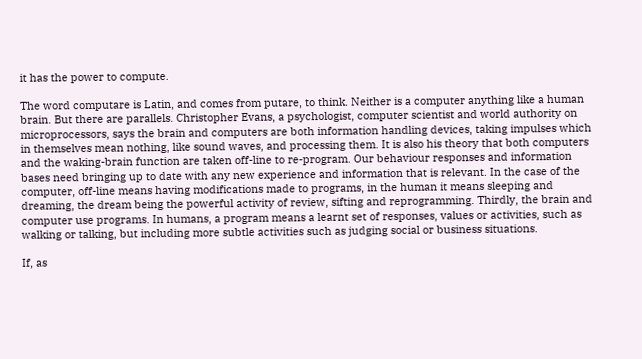it has the power to compute.

The word computare is Latin, and comes from putare, to think. Neither is a computer anything like a human brain. But there are parallels. Christopher Evans, a psychologist, computer scientist and world authority on microprocessors, says the brain and computers are both information handling devices, taking impulses which in themselves mean nothing, like sound waves, and processing them. It is also his theory that both computers and the waking-brain function are taken off-line to re-program. Our behaviour responses and information bases need bringing up to date with any new experience and information that is relevant. In the case of the computer, off-line means having modifications made to programs, in the human it means sleeping and dreaming, the dream being the powerful activity of review, sifting and reprogramming. Thirdly, the brain and computer use programs. In humans, a program means a learnt set of responses, values or activities, such as walking or talking, but including more subtle activities such as judging social or business situations.

If, as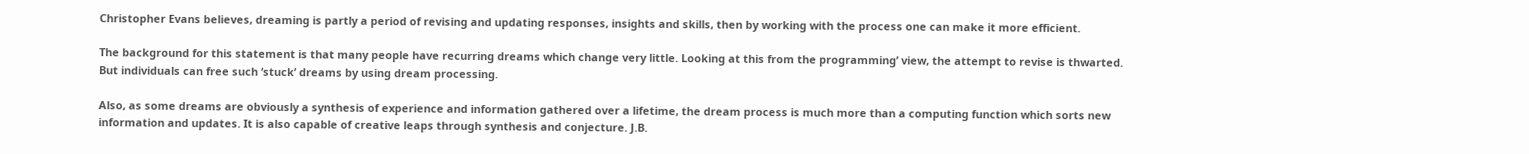Christopher Evans believes, dreaming is partly a period of revising and updating responses, insights and skills, then by working with the process one can make it more efficient.

The background for this statement is that many people have recurring dreams which change very little. Looking at this from the programming’ view, the attempt to revise is thwarted. But individuals can free such ‘stuck’ dreams by using dream processing.

Also, as some dreams are obviously a synthesis of experience and information gathered over a lifetime, the dream process is much more than a computing function which sorts new information and updates. It is also capable of creative leaps through synthesis and conjecture. J.B.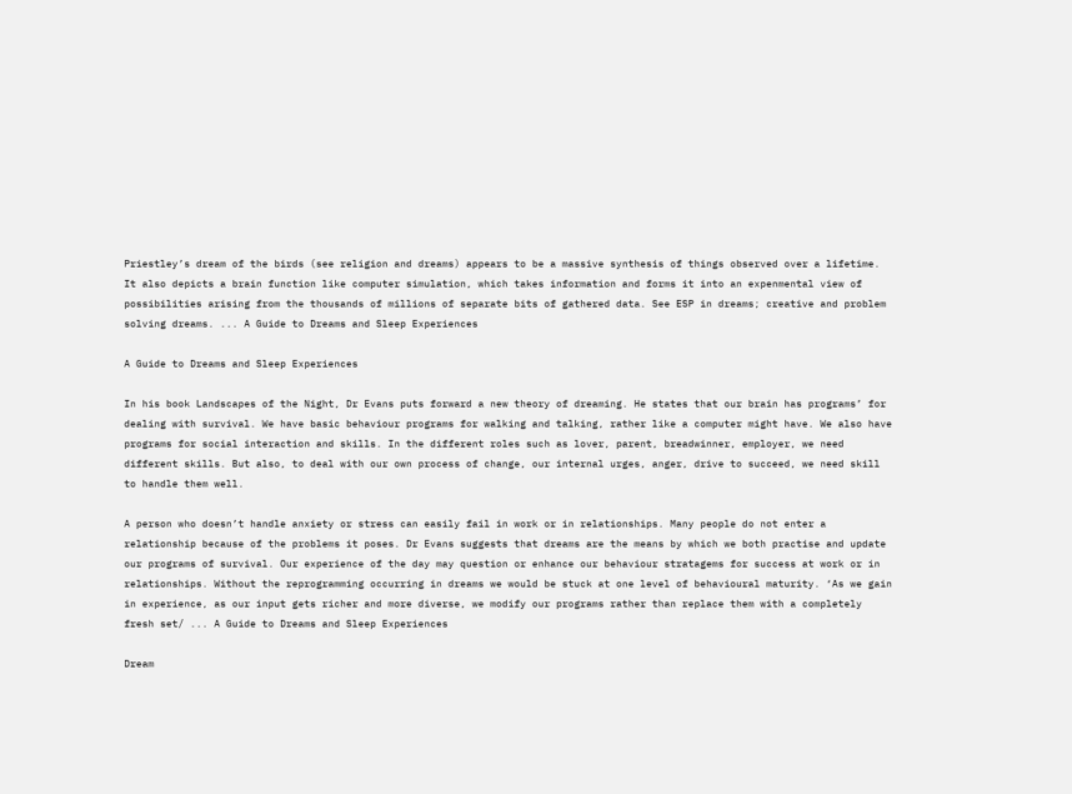Priestley’s dream of the birds (see religion and dreams) appears to be a massive synthesis of things observed over a lifetime. It also depicts a brain function like computer simulation, which takes information and forms it into an expenmental view of possibilities arising from the thousands of millions of separate bits of gathered data. See ESP in dreams; creative and problem solving dreams. ... A Guide to Dreams and Sleep Experiences

A Guide to Dreams and Sleep Experiences

In his book Landscapes of the Night, Dr Evans puts forward a new theory of dreaming. He states that our brain has programs’ for dealing with survival. We have basic behaviour programs for walking and talking, rather like a computer might have. We also have programs for social interaction and skills. In the different roles such as lover, parent, breadwinner, employer, we need different skills. But also, to deal with our own process of change, our internal urges, anger, drive to succeed, we need skill to handle them well.

A person who doesn’t handle anxiety or stress can easily fail in work or in relationships. Many people do not enter a relationship because of the problems it poses. Dr Evans suggests that dreams are the means by which we both practise and update our programs of survival. Our experience of the day may question or enhance our behaviour stratagems for success at work or in relationships. Without the reprogramming occurring in dreams we would be stuck at one level of behavioural maturity. ‘As we gain in experience, as our input gets richer and more diverse, we modify our programs rather than replace them with a completely fresh set/ ... A Guide to Dreams and Sleep Experiences

Dream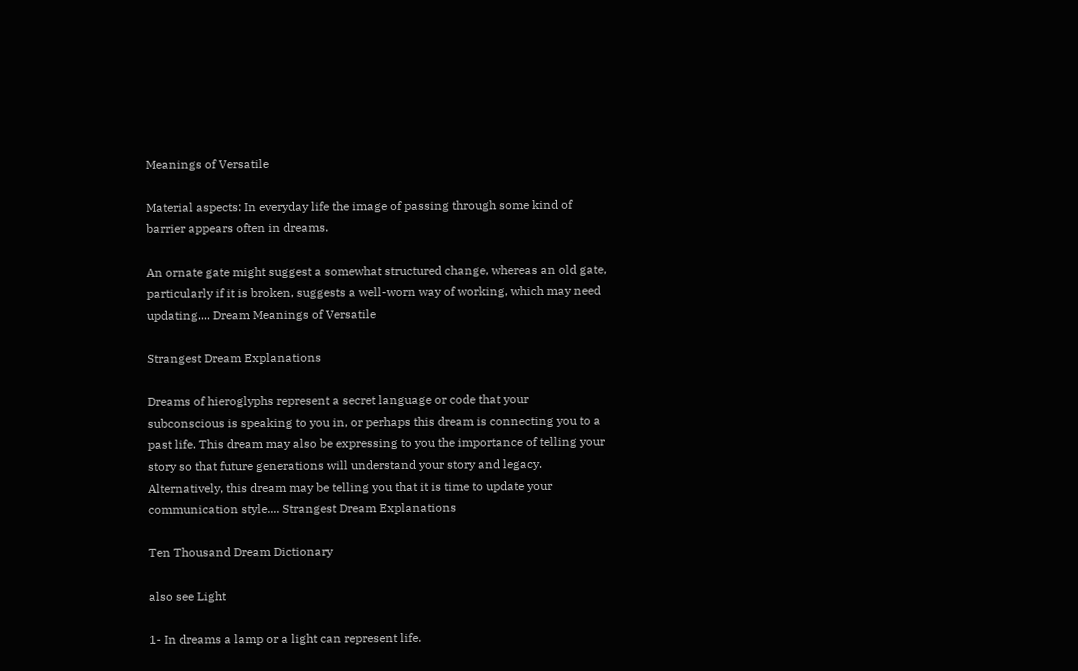Meanings of Versatile

Material aspects: In everyday life the image of passing through some kind of barrier appears often in dreams.

An ornate gate might suggest a somewhat structured change, whereas an old gate, particularly if it is broken, suggests a well-worn way of working, which may need updating.... Dream Meanings of Versatile

Strangest Dream Explanations

Dreams of hieroglyphs represent a secret language or code that your subconscious is speaking to you in, or perhaps this dream is connecting you to a past life. This dream may also be expressing to you the importance of telling your story so that future generations will understand your story and legacy. Alternatively, this dream may be telling you that it is time to update your communication style.... Strangest Dream Explanations

Ten Thousand Dream Dictionary

also see Light

1- In dreams a lamp or a light can represent life.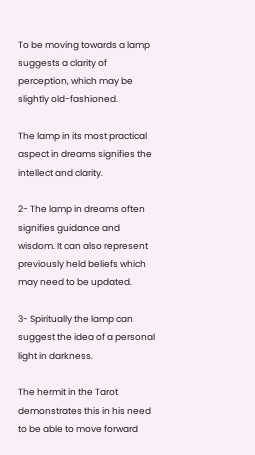To be moving towards a lamp suggests a clarity of perception, which may be slightly old-fashioned.

The lamp in its most practical aspect in dreams signifies the intellect and clarity.

2- The lamp in dreams often signifies guidance and wisdom. It can also represent previously held beliefs which may need to be updated.

3- Spiritually the lamp can suggest the idea of a personal light in darkness.

The hermit in the Tarot demonstrates this in his need to be able to move forward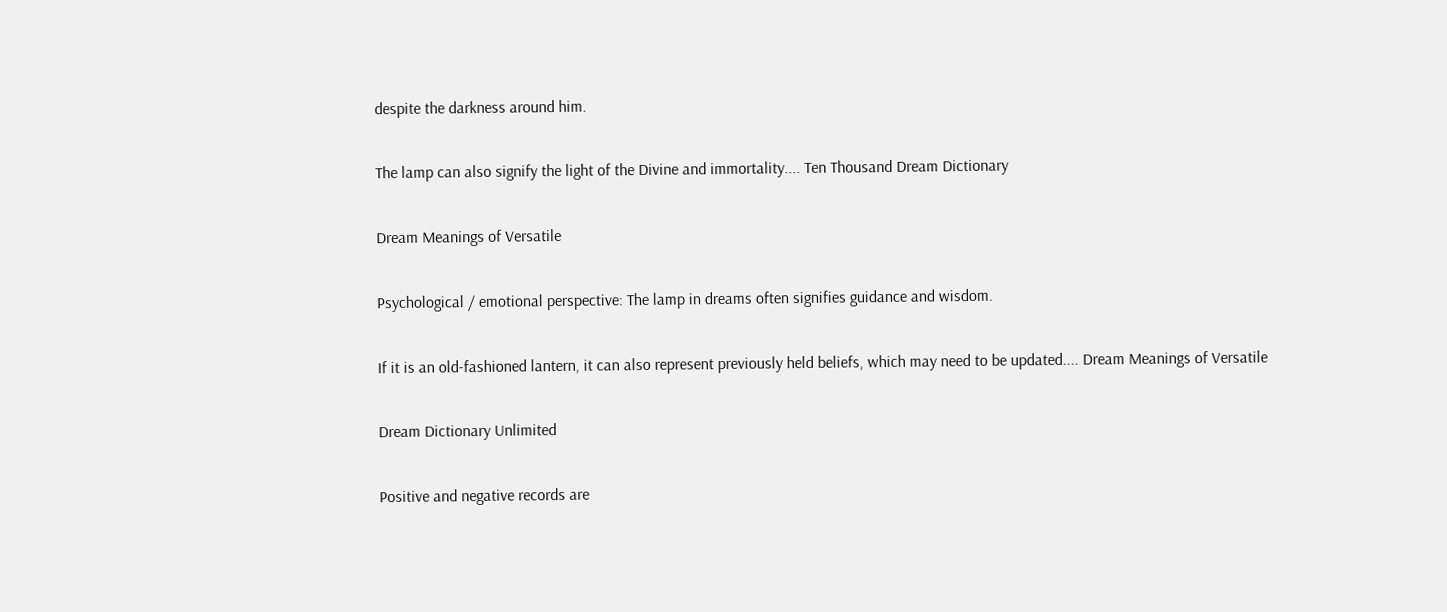despite the darkness around him.

The lamp can also signify the light of the Divine and immortality.... Ten Thousand Dream Dictionary

Dream Meanings of Versatile

Psychological / emotional perspective: The lamp in dreams often signifies guidance and wisdom.

If it is an old-fashioned lantern, it can also represent previously held beliefs, which may need to be updated.... Dream Meanings of Versatile

Dream Dictionary Unlimited

Positive and negative records are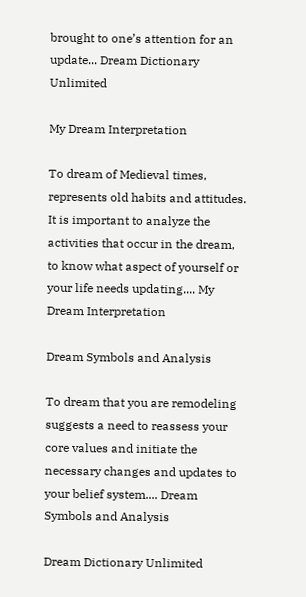brought to one’s attention for an update... Dream Dictionary Unlimited

My Dream Interpretation

To dream of Medieval times, represents old habits and attitudes. It is important to analyze the activities that occur in the dream, to know what aspect of yourself or your life needs updating.... My Dream Interpretation

Dream Symbols and Analysis

To dream that you are remodeling suggests a need to reassess your core values and initiate the necessary changes and updates to your belief system.... Dream Symbols and Analysis

Dream Dictionary Unlimited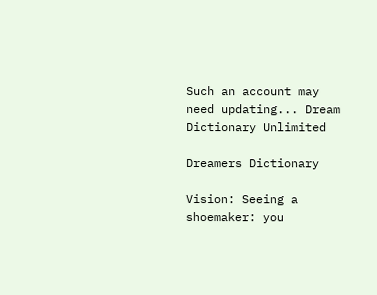Such an account may need updating... Dream Dictionary Unlimited

Dreamers Dictionary

Vision: Seeing a shoemaker: you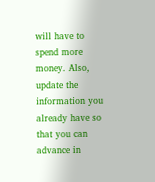will have to spend more money. Also, update the information you already have so that you can advance in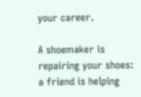your career.

A shoemaker is repairing your shoes: a friend is helping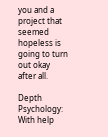you and a project that seemed hopeless is going to turn out okay after all.

Depth Psychology: With help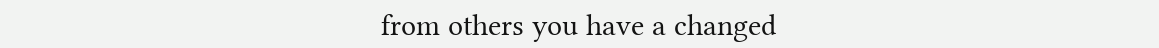from others you have a changed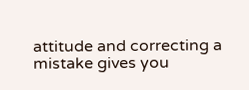attitude and correcting a mistake gives you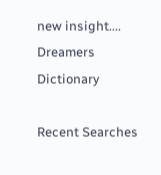new insight.... Dreamers Dictionary

Recent Searches